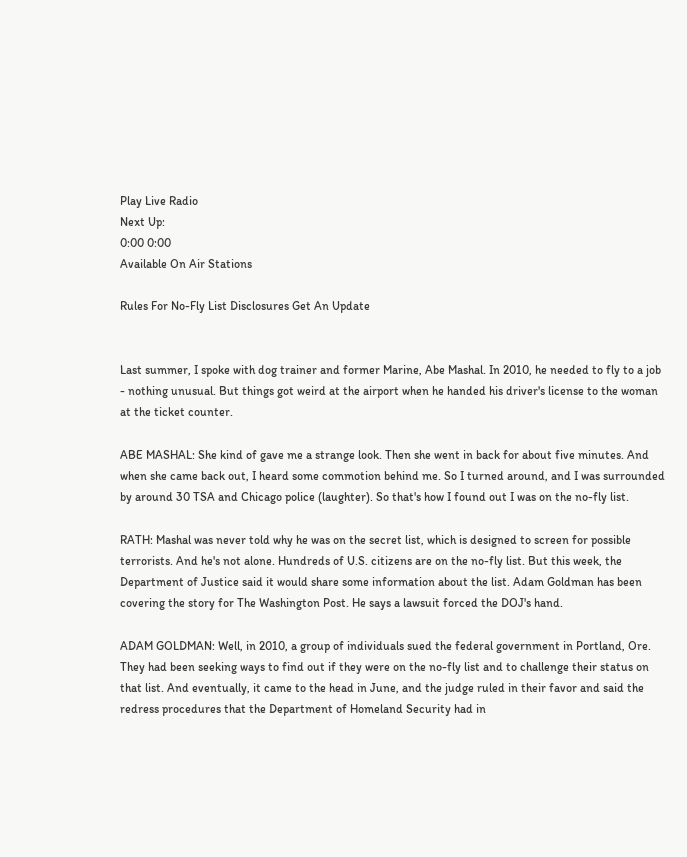Play Live Radio
Next Up:
0:00 0:00
Available On Air Stations

Rules For No-Fly List Disclosures Get An Update


Last summer, I spoke with dog trainer and former Marine, Abe Mashal. In 2010, he needed to fly to a job - nothing unusual. But things got weird at the airport when he handed his driver's license to the woman at the ticket counter.

ABE MASHAL: She kind of gave me a strange look. Then she went in back for about five minutes. And when she came back out, I heard some commotion behind me. So I turned around, and I was surrounded by around 30 TSA and Chicago police (laughter). So that's how I found out I was on the no-fly list.

RATH: Mashal was never told why he was on the secret list, which is designed to screen for possible terrorists. And he's not alone. Hundreds of U.S. citizens are on the no-fly list. But this week, the Department of Justice said it would share some information about the list. Adam Goldman has been covering the story for The Washington Post. He says a lawsuit forced the DOJ's hand.

ADAM GOLDMAN: Well, in 2010, a group of individuals sued the federal government in Portland, Ore. They had been seeking ways to find out if they were on the no-fly list and to challenge their status on that list. And eventually, it came to the head in June, and the judge ruled in their favor and said the redress procedures that the Department of Homeland Security had in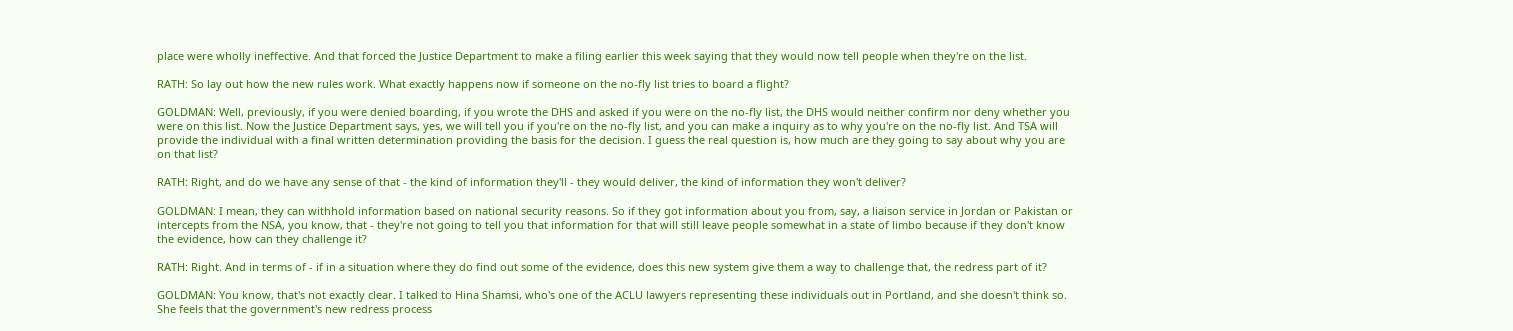place were wholly ineffective. And that forced the Justice Department to make a filing earlier this week saying that they would now tell people when they're on the list.

RATH: So lay out how the new rules work. What exactly happens now if someone on the no-fly list tries to board a flight?

GOLDMAN: Well, previously, if you were denied boarding, if you wrote the DHS and asked if you were on the no-fly list, the DHS would neither confirm nor deny whether you were on this list. Now the Justice Department says, yes, we will tell you if you're on the no-fly list, and you can make a inquiry as to why you're on the no-fly list. And TSA will provide the individual with a final written determination providing the basis for the decision. I guess the real question is, how much are they going to say about why you are on that list?

RATH: Right, and do we have any sense of that - the kind of information they'll - they would deliver, the kind of information they won't deliver?

GOLDMAN: I mean, they can withhold information based on national security reasons. So if they got information about you from, say, a liaison service in Jordan or Pakistan or intercepts from the NSA, you know, that - they're not going to tell you that information for that will still leave people somewhat in a state of limbo because if they don't know the evidence, how can they challenge it?

RATH: Right. And in terms of - if in a situation where they do find out some of the evidence, does this new system give them a way to challenge that, the redress part of it?

GOLDMAN: You know, that's not exactly clear. I talked to Hina Shamsi, who's one of the ACLU lawyers representing these individuals out in Portland, and she doesn't think so. She feels that the government's new redress process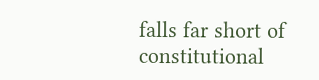falls far short of constitutional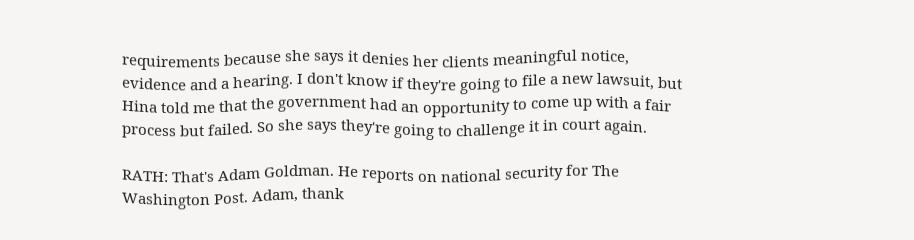requirements because she says it denies her clients meaningful notice, evidence and a hearing. I don't know if they're going to file a new lawsuit, but Hina told me that the government had an opportunity to come up with a fair process but failed. So she says they're going to challenge it in court again.

RATH: That's Adam Goldman. He reports on national security for The Washington Post. Adam, thank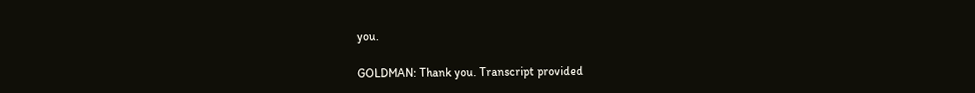you.

GOLDMAN: Thank you. Transcript provided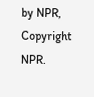by NPR, Copyright NPR.